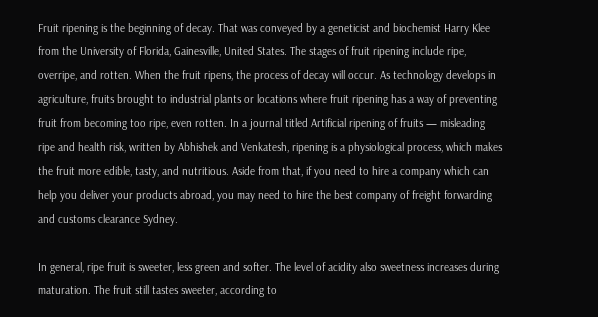Fruit ripening is the beginning of decay. That was conveyed by a geneticist and biochemist Harry Klee from the University of Florida, Gainesville, United States. The stages of fruit ripening include ripe, overripe, and rotten. When the fruit ripens, the process of decay will occur. As technology develops in agriculture, fruits brought to industrial plants or locations where fruit ripening has a way of preventing fruit from becoming too ripe, even rotten. In a journal titled Artificial ripening of fruits — misleading ripe and health risk, written by Abhishek and Venkatesh, ripening is a physiological process, which makes the fruit more edible, tasty, and nutritious. Aside from that, if you need to hire a company which can help you deliver your products abroad, you may need to hire the best company of freight forwarding and customs clearance Sydney.

In general, ripe fruit is sweeter, less green and softer. The level of acidity also sweetness increases during maturation. The fruit still tastes sweeter, according to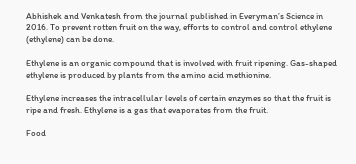Abhishek and Venkatesh from the journal published in Everyman’s Science in 2016. To prevent rotten fruit on the way, efforts to control and control ethylene (ethylene) can be done.

Ethylene is an organic compound that is involved with fruit ripening. Gas-shaped ethylene is produced by plants from the amino acid methionine.

Ethylene increases the intracellular levels of certain enzymes so that the fruit is ripe and fresh. Ethylene is a gas that evaporates from the fruit.

Food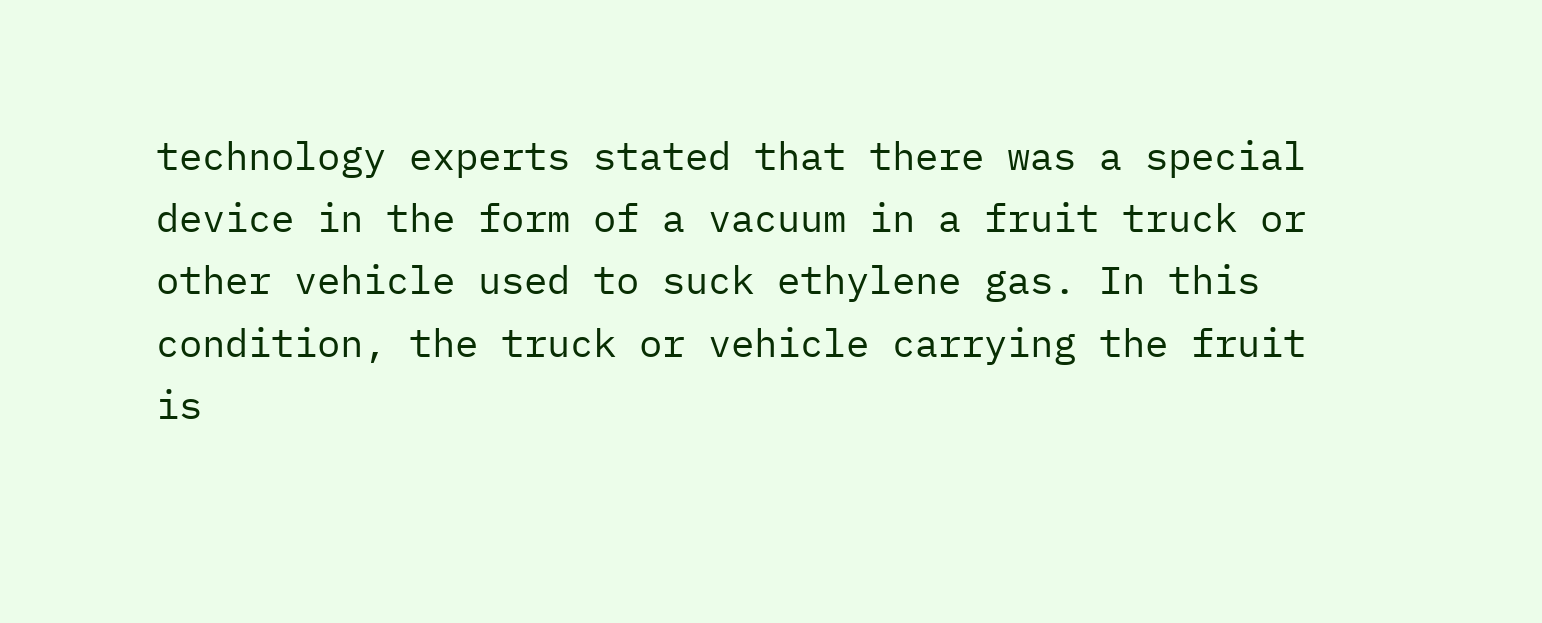technology experts stated that there was a special device in the form of a vacuum in a fruit truck or other vehicle used to suck ethylene gas. In this condition, the truck or vehicle carrying the fruit is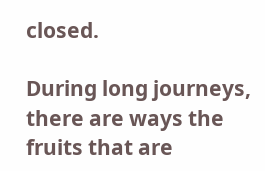closed.

During long journeys, there are ways the fruits that are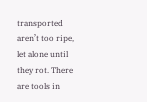transported aren’t too ripe, let alone until they rot. There are tools in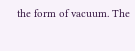the form of vacuum. The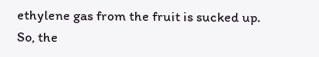ethylene gas from the fruit is sucked up. So, the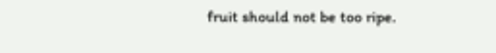fruit should not be too ripe.